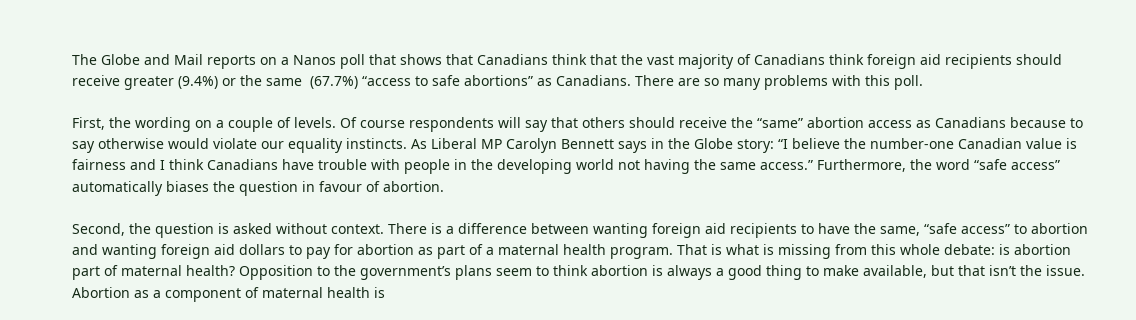The Globe and Mail reports on a Nanos poll that shows that Canadians think that the vast majority of Canadians think foreign aid recipients should receive greater (9.4%) or the same  (67.7%) “access to safe abortions” as Canadians. There are so many problems with this poll.

First, the wording on a couple of levels. Of course respondents will say that others should receive the “same” abortion access as Canadians because to say otherwise would violate our equality instincts. As Liberal MP Carolyn Bennett says in the Globe story: “I believe the number-one Canadian value is fairness and I think Canadians have trouble with people in the developing world not having the same access.” Furthermore, the word “safe access” automatically biases the question in favour of abortion.

Second, the question is asked without context. There is a difference between wanting foreign aid recipients to have the same, “safe access” to abortion and wanting foreign aid dollars to pay for abortion as part of a maternal health program. That is what is missing from this whole debate: is abortion part of maternal health? Opposition to the government’s plans seem to think abortion is always a good thing to make available, but that isn’t the issue. Abortion as a component of maternal health is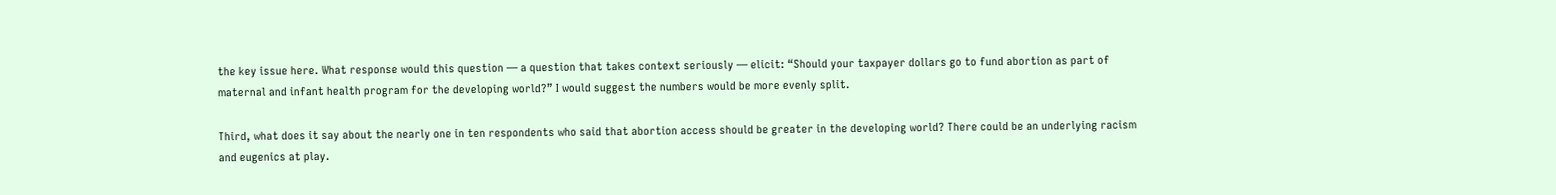the key issue here. What response would this question — a question that takes context seriously — elicit: “Should your taxpayer dollars go to fund abortion as part of maternal and infant health program for the developing world?” I would suggest the numbers would be more evenly split.

Third, what does it say about the nearly one in ten respondents who said that abortion access should be greater in the developing world? There could be an underlying racism and eugenics at play.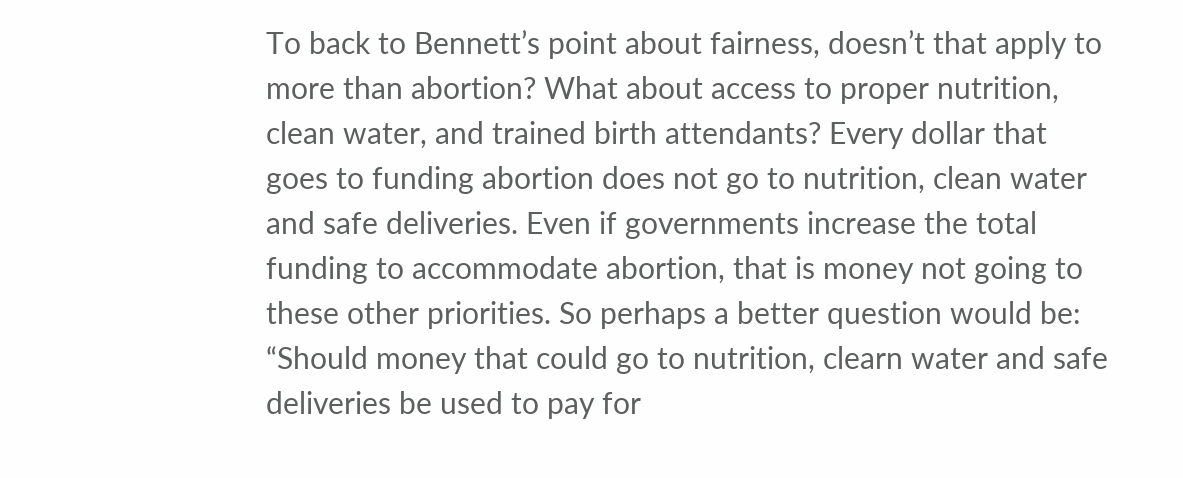To back to Bennett’s point about fairness, doesn’t that apply to more than abortion? What about access to proper nutrition, clean water, and trained birth attendants? Every dollar that goes to funding abortion does not go to nutrition, clean water and safe deliveries. Even if governments increase the total funding to accommodate abortion, that is money not going to these other priorities. So perhaps a better question would be: “Should money that could go to nutrition, clearn water and safe deliveries be used to pay for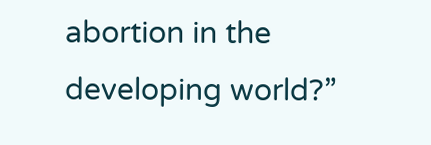abortion in the developing world?”